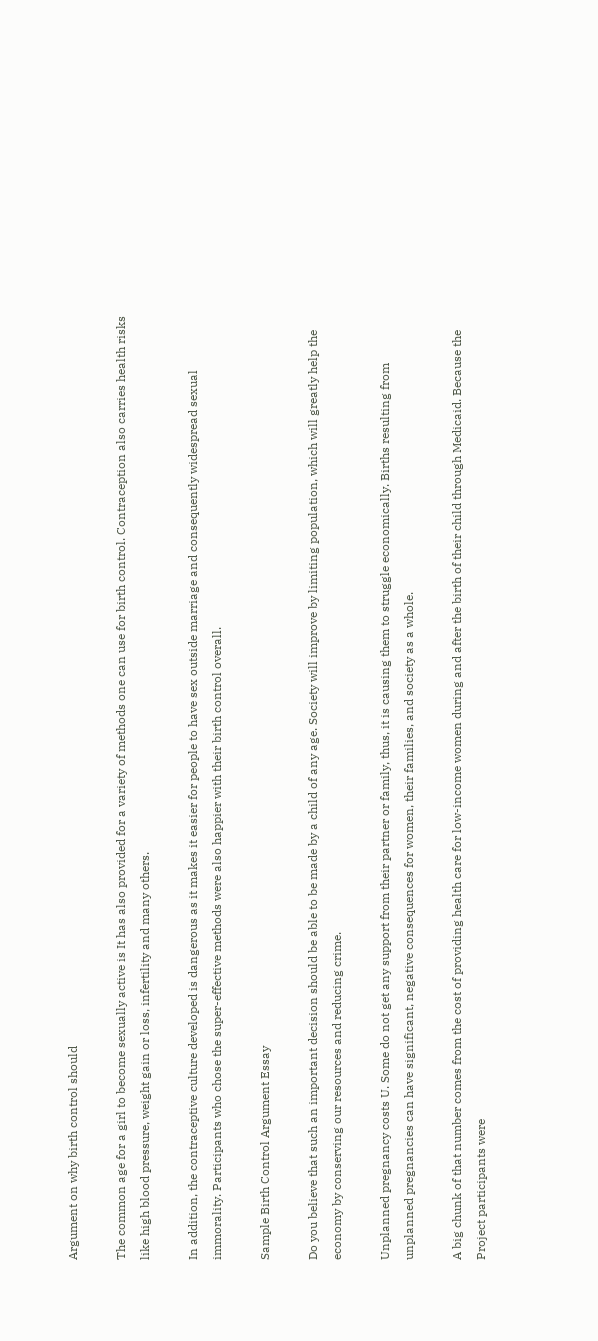Argument on why birth control should

The common age for a girl to become sexually active is It has also provided for a variety of methods one can use for birth control. Contraception also carries health risks like high blood pressure, weight gain or loss, infertility and many others.

In addition, the contraceptive culture developed is dangerous as it makes it easier for people to have sex outside marriage and consequently widespread sexual immorality. Participants who chose the super-effective methods were also happier with their birth control overall.

Sample Birth Control Argument Essay

Do you believe that such an important decision should be able to be made by a child of any age. Society will improve by limiting population, which will greatly help the economy by conserving our resources and reducing crime.

Unplanned pregnancy costs U. Some do not get any support from their partner or family, thus, it is causing them to struggle economically. Births resulting from unplanned pregnancies can have significant, negative consequences for women, their families, and society as a whole.

A big chunk of that number comes from the cost of providing health care for low-income women during and after the birth of their child through Medicaid. Because the Project participants were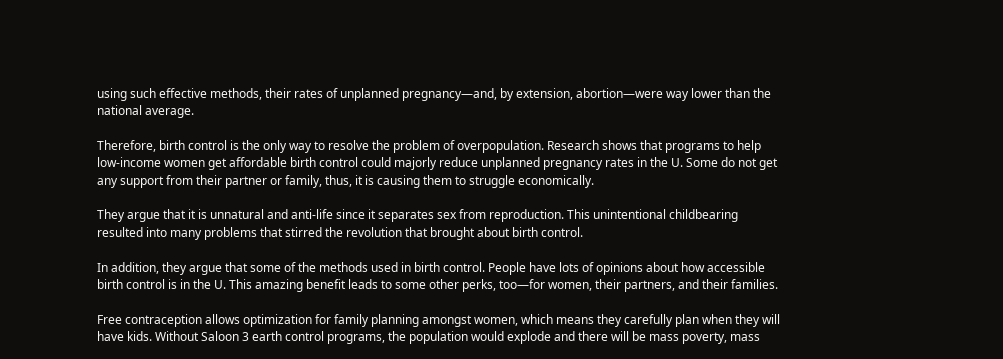using such effective methods, their rates of unplanned pregnancy—and, by extension, abortion—were way lower than the national average.

Therefore, birth control is the only way to resolve the problem of overpopulation. Research shows that programs to help low-income women get affordable birth control could majorly reduce unplanned pregnancy rates in the U. Some do not get any support from their partner or family, thus, it is causing them to struggle economically.

They argue that it is unnatural and anti-life since it separates sex from reproduction. This unintentional childbearing resulted into many problems that stirred the revolution that brought about birth control.

In addition, they argue that some of the methods used in birth control. People have lots of opinions about how accessible birth control is in the U. This amazing benefit leads to some other perks, too—for women, their partners, and their families.

Free contraception allows optimization for family planning amongst women, which means they carefully plan when they will have kids. Without Saloon 3 earth control programs, the population would explode and there will be mass poverty, mass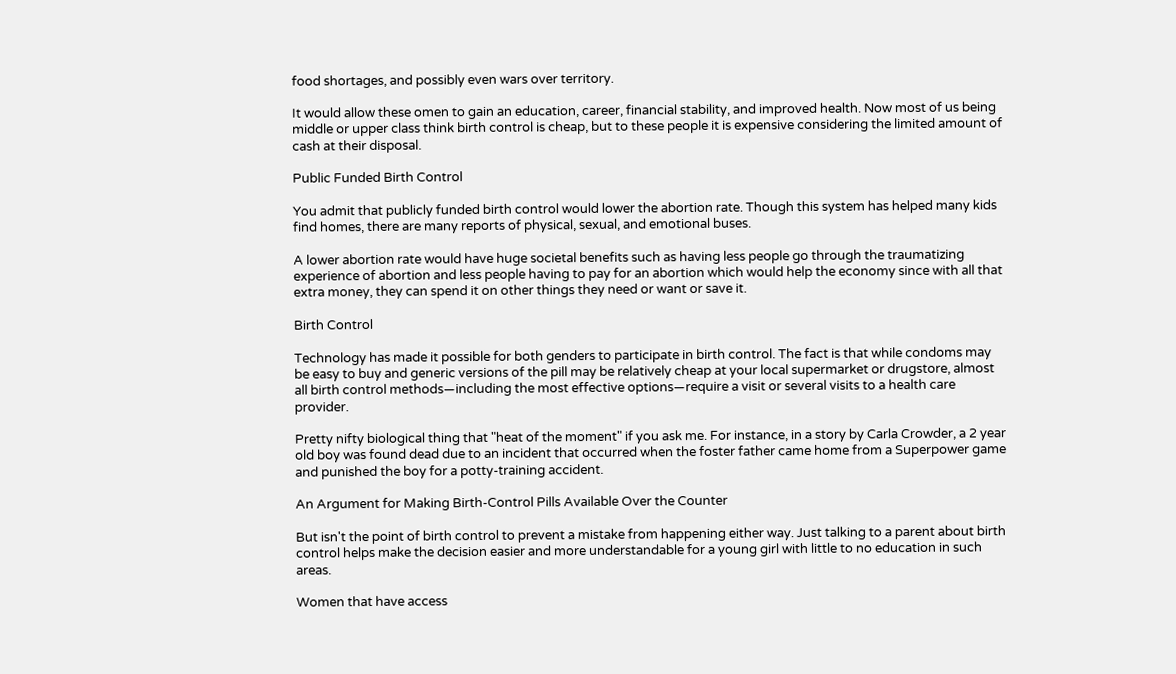food shortages, and possibly even wars over territory.

It would allow these omen to gain an education, career, financial stability, and improved health. Now most of us being middle or upper class think birth control is cheap, but to these people it is expensive considering the limited amount of cash at their disposal.

Public Funded Birth Control

You admit that publicly funded birth control would lower the abortion rate. Though this system has helped many kids find homes, there are many reports of physical, sexual, and emotional buses.

A lower abortion rate would have huge societal benefits such as having less people go through the traumatizing experience of abortion and less people having to pay for an abortion which would help the economy since with all that extra money, they can spend it on other things they need or want or save it.

Birth Control

Technology has made it possible for both genders to participate in birth control. The fact is that while condoms may be easy to buy and generic versions of the pill may be relatively cheap at your local supermarket or drugstore, almost all birth control methods—including the most effective options—require a visit or several visits to a health care provider.

Pretty nifty biological thing that "heat of the moment" if you ask me. For instance, in a story by Carla Crowder, a 2 year old boy was found dead due to an incident that occurred when the foster father came home from a Superpower game and punished the boy for a potty-training accident.

An Argument for Making Birth-Control Pills Available Over the Counter

But isn't the point of birth control to prevent a mistake from happening either way. Just talking to a parent about birth control helps make the decision easier and more understandable for a young girl with little to no education in such areas.

Women that have access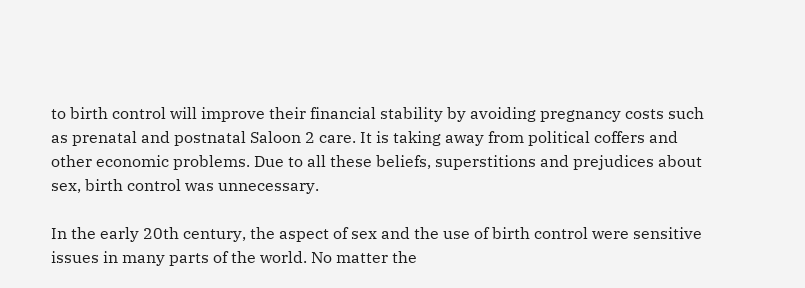to birth control will improve their financial stability by avoiding pregnancy costs such as prenatal and postnatal Saloon 2 care. It is taking away from political coffers and other economic problems. Due to all these beliefs, superstitions and prejudices about sex, birth control was unnecessary.

In the early 20th century, the aspect of sex and the use of birth control were sensitive issues in many parts of the world. No matter the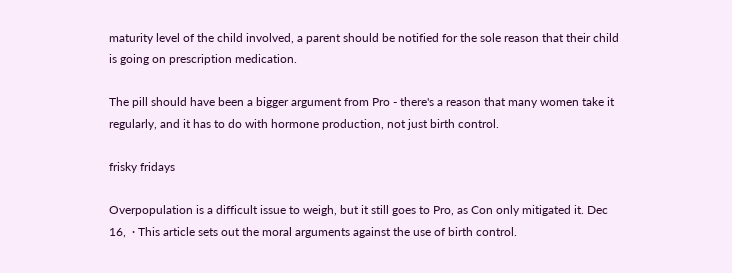maturity level of the child involved, a parent should be notified for the sole reason that their child is going on prescription medication.

The pill should have been a bigger argument from Pro - there's a reason that many women take it regularly, and it has to do with hormone production, not just birth control.

frisky fridays

Overpopulation is a difficult issue to weigh, but it still goes to Pro, as Con only mitigated it. Dec 16,  · This article sets out the moral arguments against the use of birth control.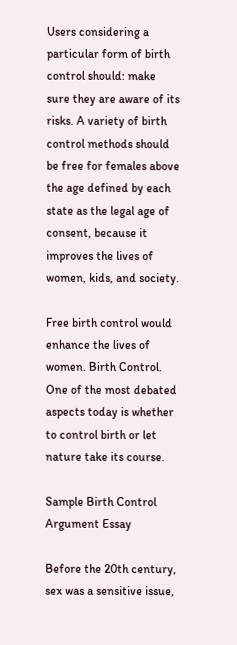Users considering a particular form of birth control should: make sure they are aware of its risks. A variety of birth control methods should be free for females above the age defined by each state as the legal age of consent, because it improves the lives of women, kids, and society.

Free birth control would enhance the lives of women. Birth Control. One of the most debated aspects today is whether to control birth or let nature take its course.

Sample Birth Control Argument Essay

Before the 20th century, sex was a sensitive issue,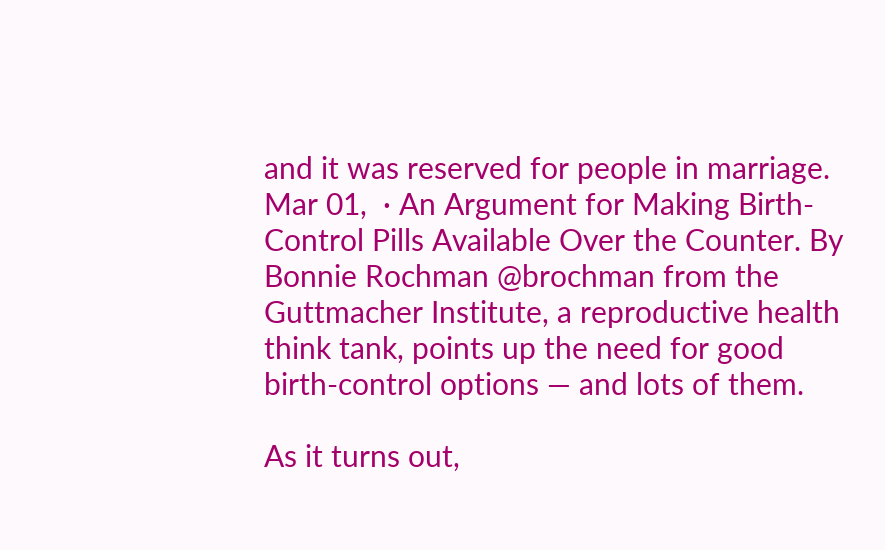and it was reserved for people in marriage. Mar 01,  · An Argument for Making Birth-Control Pills Available Over the Counter. By Bonnie Rochman @brochman from the Guttmacher Institute, a reproductive health think tank, points up the need for good birth-control options — and lots of them.

As it turns out,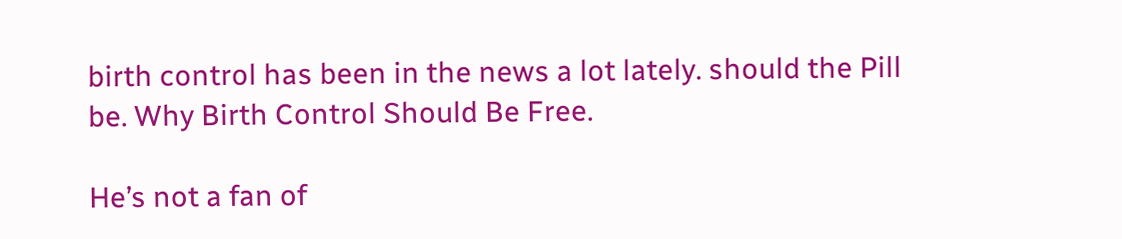birth control has been in the news a lot lately. should the Pill be. Why Birth Control Should Be Free.

He’s not a fan of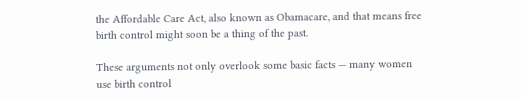the Affordable Care Act, also known as Obamacare, and that means free birth control might soon be a thing of the past.

These arguments not only overlook some basic facts — many women use birth control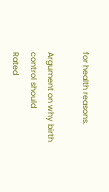for health reasons.

Argument on why birth control should
Rated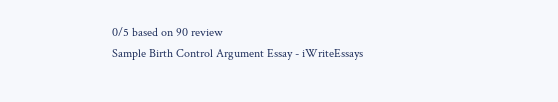0/5 based on 90 review
Sample Birth Control Argument Essay - iWriteEssays